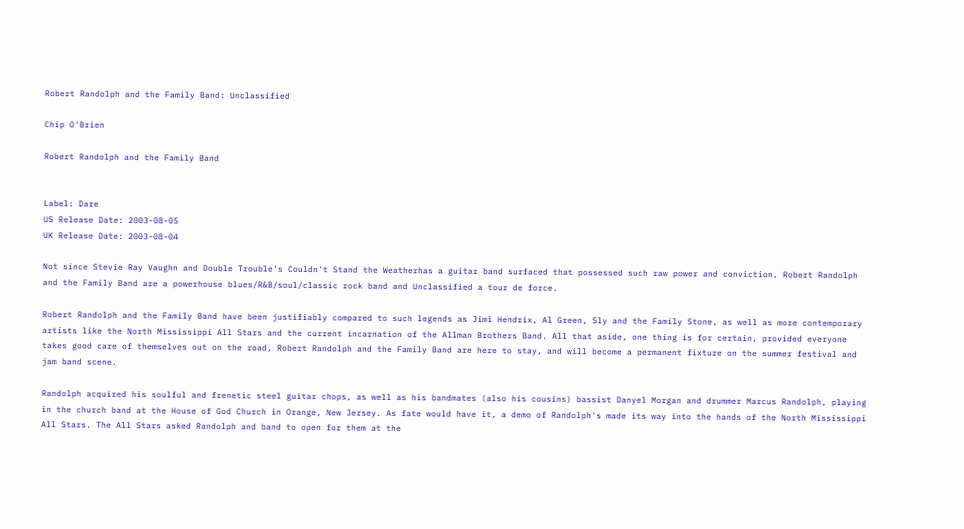Robert Randolph and the Family Band: Unclassified

Chip O'Brien

Robert Randolph and the Family Band


Label: Dare
US Release Date: 2003-08-05
UK Release Date: 2003-08-04

Not since Stevie Ray Vaughn and Double Trouble's Couldn't Stand the Weatherhas a guitar band surfaced that possessed such raw power and conviction. Robert Randolph and the Family Band are a powerhouse blues/R&B/soul/classic rock band and Unclassified a tour de force.

Robert Randolph and the Family Band have been justifiably compared to such legends as Jimi Hendrix, Al Green, Sly and the Family Stone, as well as more contemporary artists like the North Mississippi All Stars and the current incarnation of the Allman Brothers Band. All that aside, one thing is for certain, provided everyone takes good care of themselves out on the road, Robert Randolph and the Family Band are here to stay, and will become a permanent fixture on the summer festival and jam band scene.

Randolph acquired his soulful and frenetic steel guitar chops, as well as his bandmates (also his cousins) bassist Danyel Morgan and drummer Marcus Randolph, playing in the church band at the House of God Church in Orange, New Jersey. As fate would have it, a demo of Randolph's made its way into the hands of the North Mississippi All Stars. The All Stars asked Randolph and band to open for them at the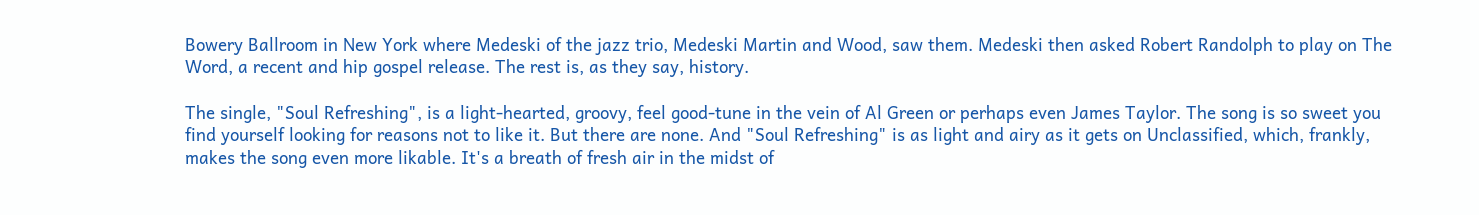Bowery Ballroom in New York where Medeski of the jazz trio, Medeski Martin and Wood, saw them. Medeski then asked Robert Randolph to play on The Word, a recent and hip gospel release. The rest is, as they say, history.

The single, "Soul Refreshing", is a light-hearted, groovy, feel good-tune in the vein of Al Green or perhaps even James Taylor. The song is so sweet you find yourself looking for reasons not to like it. But there are none. And "Soul Refreshing" is as light and airy as it gets on Unclassified, which, frankly, makes the song even more likable. It's a breath of fresh air in the midst of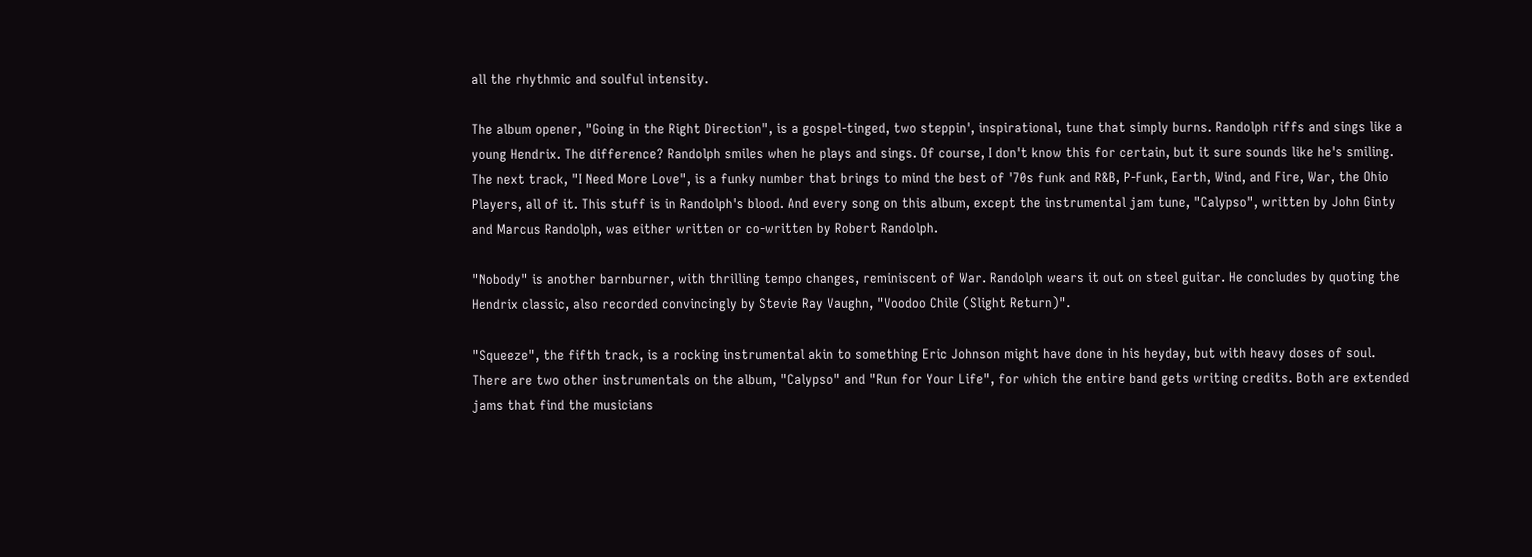all the rhythmic and soulful intensity.

The album opener, "Going in the Right Direction", is a gospel-tinged, two steppin', inspirational, tune that simply burns. Randolph riffs and sings like a young Hendrix. The difference? Randolph smiles when he plays and sings. Of course, I don't know this for certain, but it sure sounds like he's smiling. The next track, "I Need More Love", is a funky number that brings to mind the best of '70s funk and R&B, P-Funk, Earth, Wind, and Fire, War, the Ohio Players, all of it. This stuff is in Randolph's blood. And every song on this album, except the instrumental jam tune, "Calypso", written by John Ginty and Marcus Randolph, was either written or co-written by Robert Randolph.

"Nobody" is another barnburner, with thrilling tempo changes, reminiscent of War. Randolph wears it out on steel guitar. He concludes by quoting the Hendrix classic, also recorded convincingly by Stevie Ray Vaughn, "Voodoo Chile (Slight Return)".

"Squeeze", the fifth track, is a rocking instrumental akin to something Eric Johnson might have done in his heyday, but with heavy doses of soul. There are two other instrumentals on the album, "Calypso" and "Run for Your Life", for which the entire band gets writing credits. Both are extended jams that find the musicians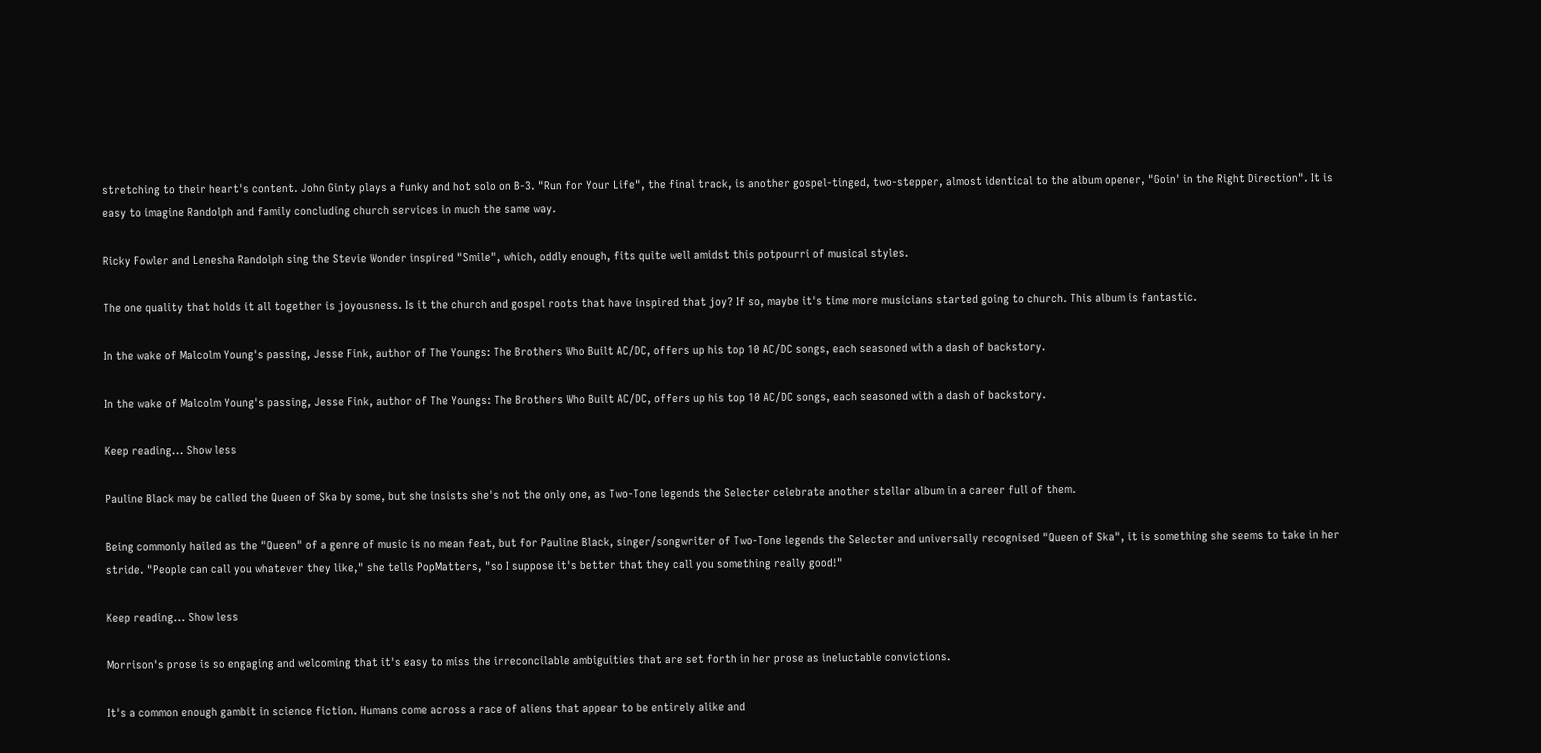stretching to their heart's content. John Ginty plays a funky and hot solo on B-3. "Run for Your Life", the final track, is another gospel-tinged, two-stepper, almost identical to the album opener, "Goin' in the Right Direction". It is easy to imagine Randolph and family concluding church services in much the same way.

Ricky Fowler and Lenesha Randolph sing the Stevie Wonder inspired "Smile", which, oddly enough, fits quite well amidst this potpourri of musical styles.

The one quality that holds it all together is joyousness. Is it the church and gospel roots that have inspired that joy? If so, maybe it's time more musicians started going to church. This album is fantastic.

In the wake of Malcolm Young's passing, Jesse Fink, author of The Youngs: The Brothers Who Built AC/DC, offers up his top 10 AC/DC songs, each seasoned with a dash of backstory.

In the wake of Malcolm Young's passing, Jesse Fink, author of The Youngs: The Brothers Who Built AC/DC, offers up his top 10 AC/DC songs, each seasoned with a dash of backstory.

Keep reading... Show less

Pauline Black may be called the Queen of Ska by some, but she insists she's not the only one, as Two-Tone legends the Selecter celebrate another stellar album in a career full of them.

Being commonly hailed as the "Queen" of a genre of music is no mean feat, but for Pauline Black, singer/songwriter of Two-Tone legends the Selecter and universally recognised "Queen of Ska", it is something she seems to take in her stride. "People can call you whatever they like," she tells PopMatters, "so I suppose it's better that they call you something really good!"

Keep reading... Show less

Morrison's prose is so engaging and welcoming that it's easy to miss the irreconcilable ambiguities that are set forth in her prose as ineluctable convictions.

It's a common enough gambit in science fiction. Humans come across a race of aliens that appear to be entirely alike and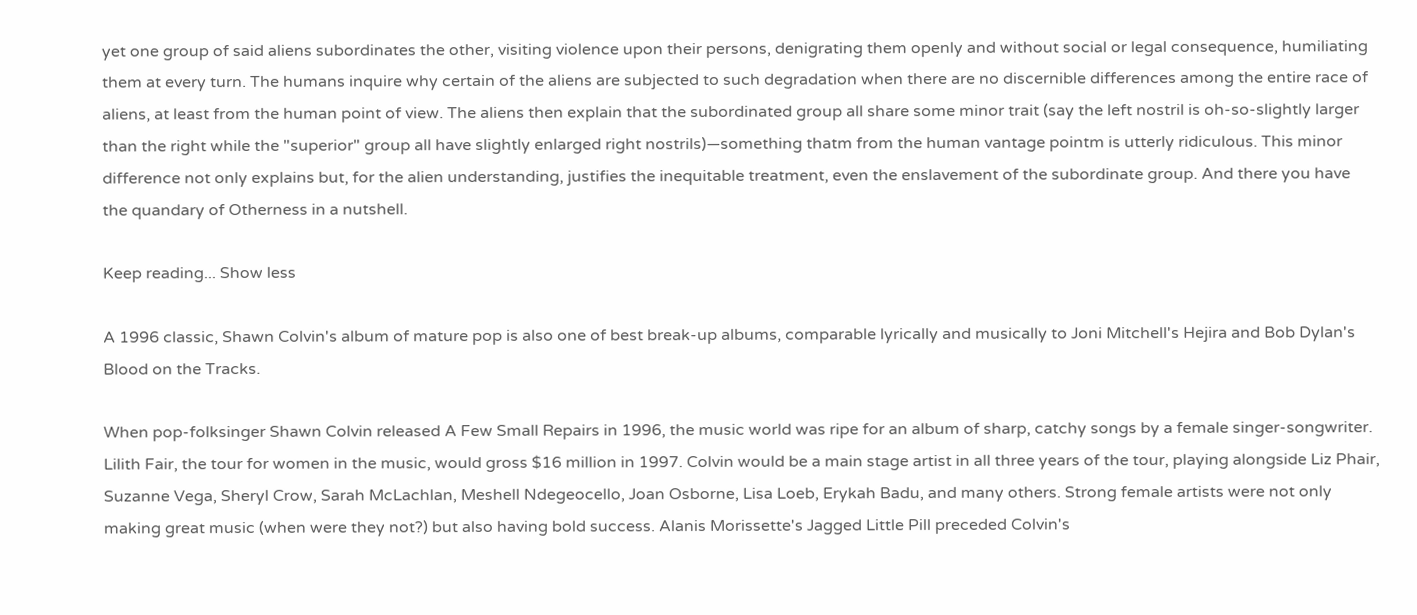yet one group of said aliens subordinates the other, visiting violence upon their persons, denigrating them openly and without social or legal consequence, humiliating them at every turn. The humans inquire why certain of the aliens are subjected to such degradation when there are no discernible differences among the entire race of aliens, at least from the human point of view. The aliens then explain that the subordinated group all share some minor trait (say the left nostril is oh-so-slightly larger than the right while the "superior" group all have slightly enlarged right nostrils)—something thatm from the human vantage pointm is utterly ridiculous. This minor difference not only explains but, for the alien understanding, justifies the inequitable treatment, even the enslavement of the subordinate group. And there you have the quandary of Otherness in a nutshell.

Keep reading... Show less

A 1996 classic, Shawn Colvin's album of mature pop is also one of best break-up albums, comparable lyrically and musically to Joni Mitchell's Hejira and Bob Dylan's Blood on the Tracks.

When pop-folksinger Shawn Colvin released A Few Small Repairs in 1996, the music world was ripe for an album of sharp, catchy songs by a female singer-songwriter. Lilith Fair, the tour for women in the music, would gross $16 million in 1997. Colvin would be a main stage artist in all three years of the tour, playing alongside Liz Phair, Suzanne Vega, Sheryl Crow, Sarah McLachlan, Meshell Ndegeocello, Joan Osborne, Lisa Loeb, Erykah Badu, and many others. Strong female artists were not only making great music (when were they not?) but also having bold success. Alanis Morissette's Jagged Little Pill preceded Colvin's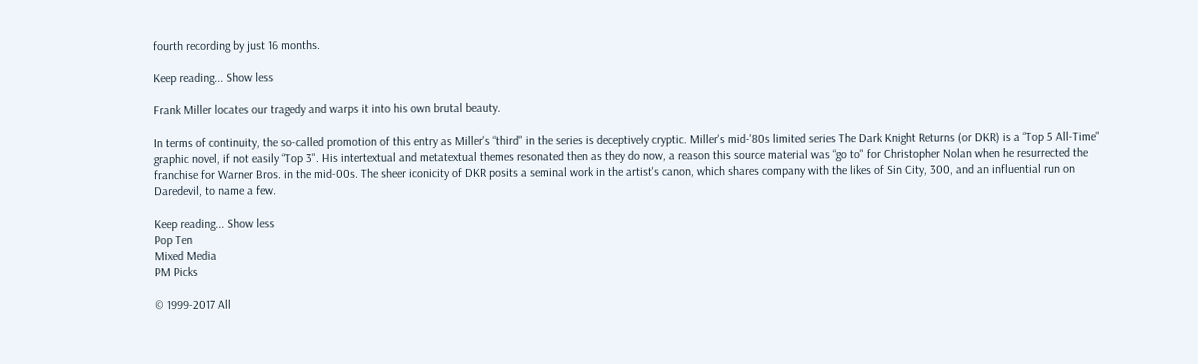fourth recording by just 16 months.

Keep reading... Show less

Frank Miller locates our tragedy and warps it into his own brutal beauty.

In terms of continuity, the so-called promotion of this entry as Miller's “third" in the series is deceptively cryptic. Miller's mid-'80s limited series The Dark Knight Returns (or DKR) is a “Top 5 All-Time" graphic novel, if not easily “Top 3". His intertextual and metatextual themes resonated then as they do now, a reason this source material was “go to" for Christopher Nolan when he resurrected the franchise for Warner Bros. in the mid-00s. The sheer iconicity of DKR posits a seminal work in the artist's canon, which shares company with the likes of Sin City, 300, and an influential run on Daredevil, to name a few.

Keep reading... Show less
Pop Ten
Mixed Media
PM Picks

© 1999-2017 All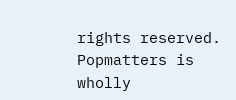rights reserved.
Popmatters is wholly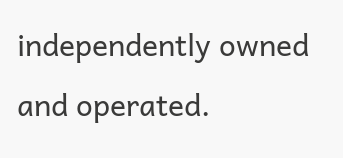independently owned and operated.